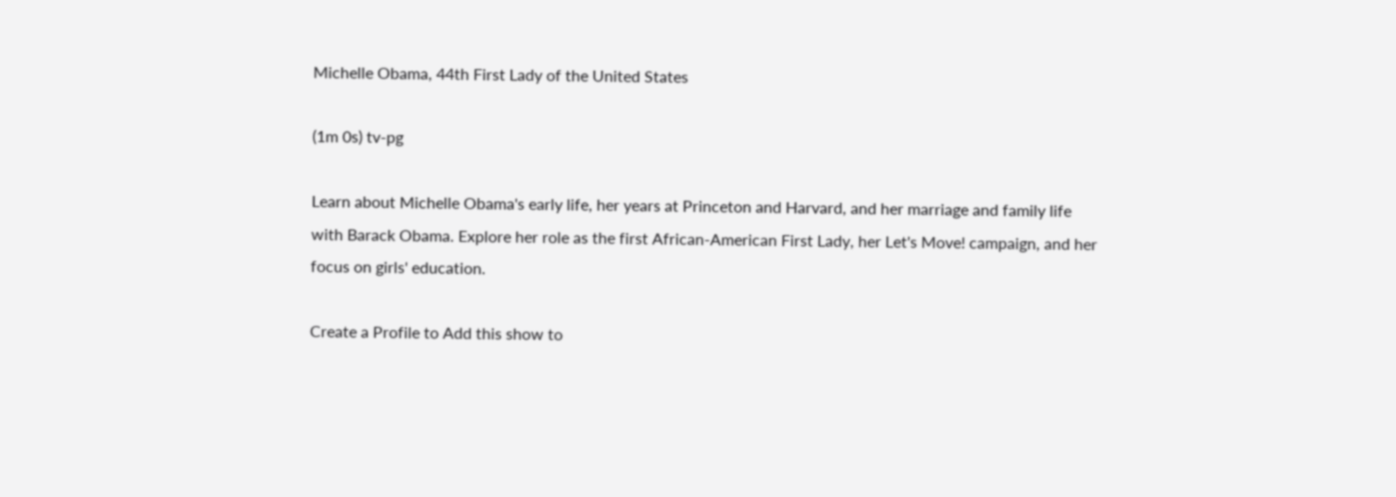Michelle Obama, 44th First Lady of the United States

(1m 0s) tv-pg

Learn about Michelle Obama's early life, her years at Princeton and Harvard, and her marriage and family life with Barack Obama. Explore her role as the first African-American First Lady, her Let's Move! campaign, and her focus on girls' education.

Create a Profile to Add this show to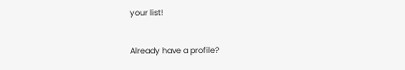your list!

Already have a profile?